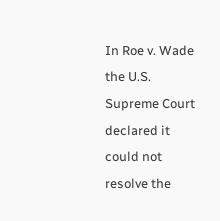In Roe v. Wade the U.S. Supreme Court declared it could not resolve the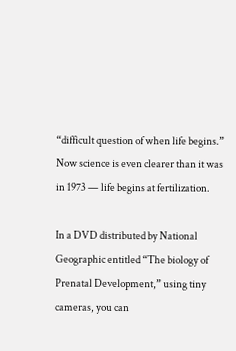“difficult question of when life begins.”  Now science is even clearer than it was in 1973 — life begins at fertilization.

In a DVD distributed by National Geographic entitled “The biology of Prenatal Development,” using tiny cameras, you can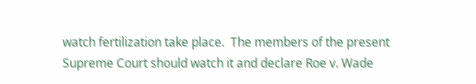watch fertilization take place.  The members of the present Supreme Court should watch it and declare Roe v. Wade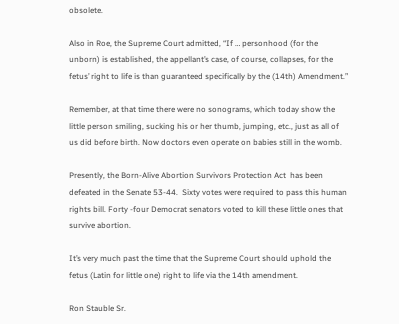obsolete.

Also in Roe, the Supreme Court admitted, “If … personhood (for the unborn) is established, the appellant’s case, of course, collapses, for the fetus’ right to life is than guaranteed specifically by the (14th) Amendment.”

Remember, at that time there were no sonograms, which today show the little person smiling, sucking his or her thumb, jumping, etc., just as all of us did before birth. Now doctors even operate on babies still in the womb.

Presently, the Born-Alive Abortion Survivors Protection Act  has been defeated in the Senate 53-44.  Sixty votes were required to pass this human rights bill. Forty -four Democrat senators voted to kill these little ones that survive abortion.

It’s very much past the time that the Supreme Court should uphold the fetus (Latin for little one) right to life via the 14th amendment.

Ron Stauble Sr.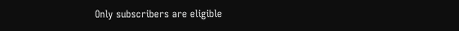Only subscribers are eligible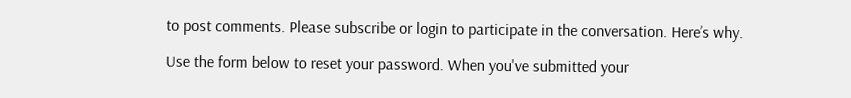to post comments. Please subscribe or login to participate in the conversation. Here’s why.

Use the form below to reset your password. When you've submitted your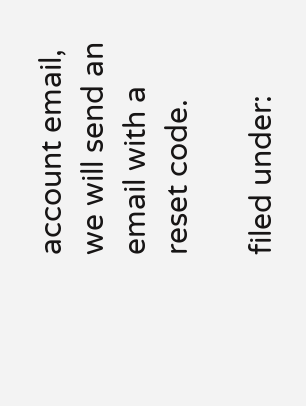account email, we will send an email with a reset code.

filed under: